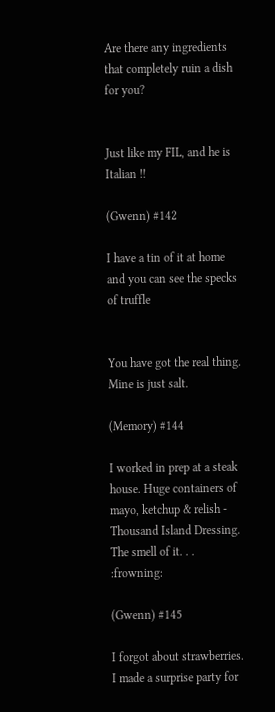Are there any ingredients that completely ruin a dish for you?


Just like my FIL, and he is Italian !!

(Gwenn) #142

I have a tin of it at home and you can see the specks of truffle


You have got the real thing. Mine is just salt.

(Memory) #144

I worked in prep at a steak house. Huge containers of mayo, ketchup & relish - Thousand Island Dressing. The smell of it. . . :frowning:

(Gwenn) #145

I forgot about strawberries. I made a surprise party for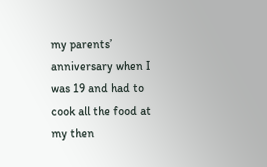my parents’ anniversary when I was 19 and had to cook all the food at my then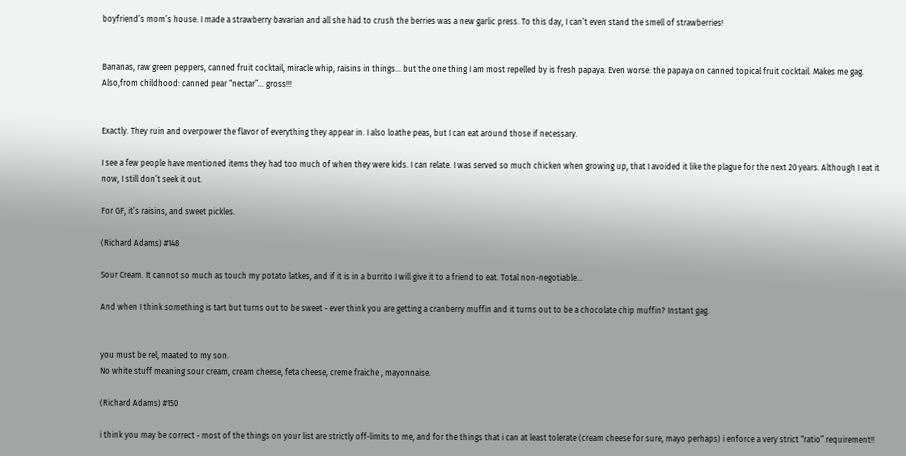boyfriend’s mom’s house. I made a strawberry bavarian and all she had to crush the berries was a new garlic press. To this day, I can’t even stand the smell of strawberries!


Bananas, raw green peppers, canned fruit cocktail, miracle whip, raisins in things… but the one thing I am most repelled by is fresh papaya. Even worse: the papaya on canned topical fruit cocktail. Makes me gag.
Also,from childhood: canned pear “nectar”… gross!!!


Exactly. They ruin and overpower the flavor of everything they appear in. I also loathe peas, but I can eat around those if necessary.

I see a few people have mentioned items they had too much of when they were kids. I can relate. I was served so much chicken when growing up, that I avoided it like the plague for the next 20 years. Although I eat it now, I still don’t seek it out.

For GF, it’s raisins, and sweet pickles.

(Richard Adams) #148

Sour Cream. It cannot so much as touch my potato latkes, and if it is in a burrito I will give it to a friend to eat. Total non-negotiable…

And when I think something is tart but turns out to be sweet - ever think you are getting a cranberry muffin and it turns out to be a chocolate chip muffin? Instant gag.


you must be rel, maated to my son.
No white stuff meaning sour cream, cream cheese, feta cheese, creme fraiche , mayonnaise.

(Richard Adams) #150

i think you may be correct - most of the things on your list are strictly off-limits to me, and for the things that i can at least tolerate (cream cheese for sure, mayo perhaps) i enforce a very strict “ratio” requirement!!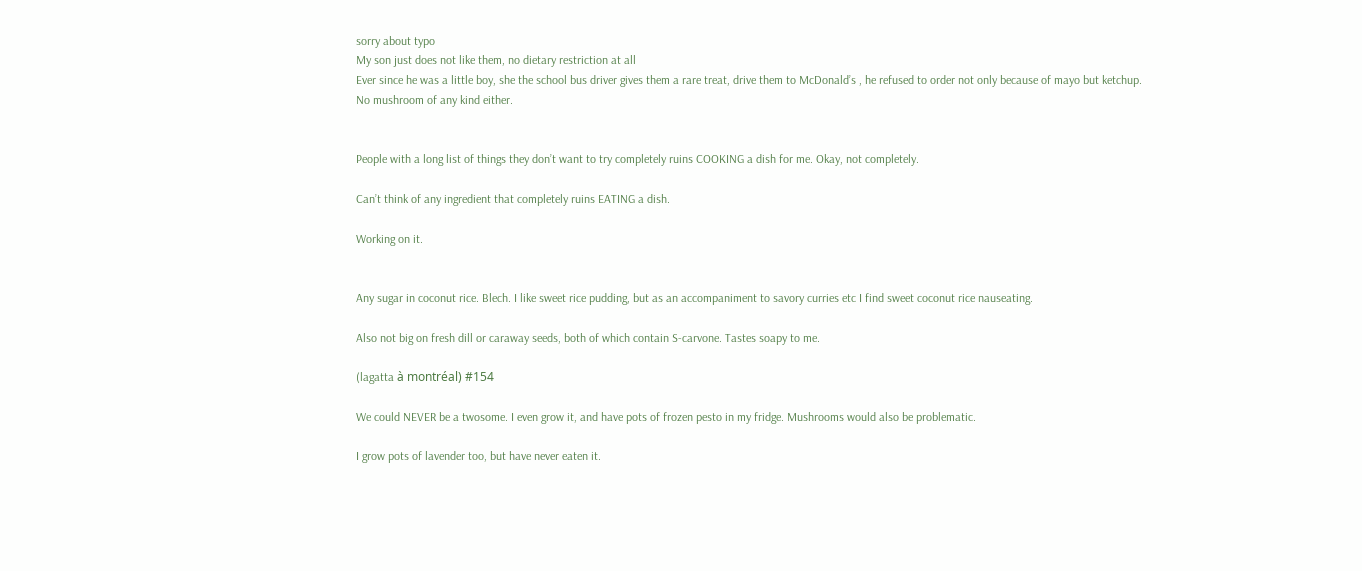sorry about typo
My son just does not like them, no dietary restriction at all
Ever since he was a little boy, she the school bus driver gives them a rare treat, drive them to McDonald’s , he refused to order not only because of mayo but ketchup.
No mushroom of any kind either.


People with a long list of things they don’t want to try completely ruins COOKING a dish for me. Okay, not completely.

Can’t think of any ingredient that completely ruins EATING a dish.

Working on it.


Any sugar in coconut rice. Blech. I like sweet rice pudding, but as an accompaniment to savory curries etc I find sweet coconut rice nauseating.

Also not big on fresh dill or caraway seeds, both of which contain S-carvone. Tastes soapy to me.

(lagatta à montréal) #154

We could NEVER be a twosome. I even grow it, and have pots of frozen pesto in my fridge. Mushrooms would also be problematic.

I grow pots of lavender too, but have never eaten it.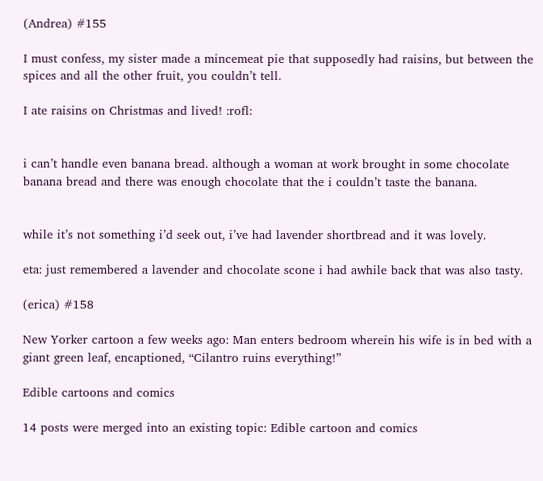(Andrea) #155

I must confess, my sister made a mincemeat pie that supposedly had raisins, but between the spices and all the other fruit, you couldn’t tell.

I ate raisins on Christmas and lived! :rofl:


i can’t handle even banana bread. although a woman at work brought in some chocolate banana bread and there was enough chocolate that the i couldn’t taste the banana.


while it’s not something i’d seek out, i’ve had lavender shortbread and it was lovely.

eta: just remembered a lavender and chocolate scone i had awhile back that was also tasty.

(erica) #158

New Yorker cartoon a few weeks ago: Man enters bedroom wherein his wife is in bed with a giant green leaf, encaptioned, “Cilantro ruins everything!”

Edible cartoons and comics

14 posts were merged into an existing topic: Edible cartoon and comics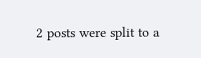2 posts were split to a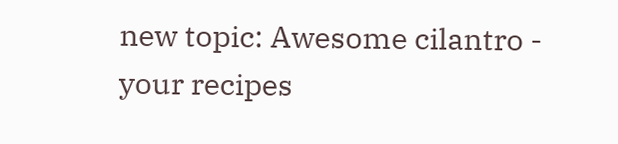new topic: Awesome cilantro - your recipes